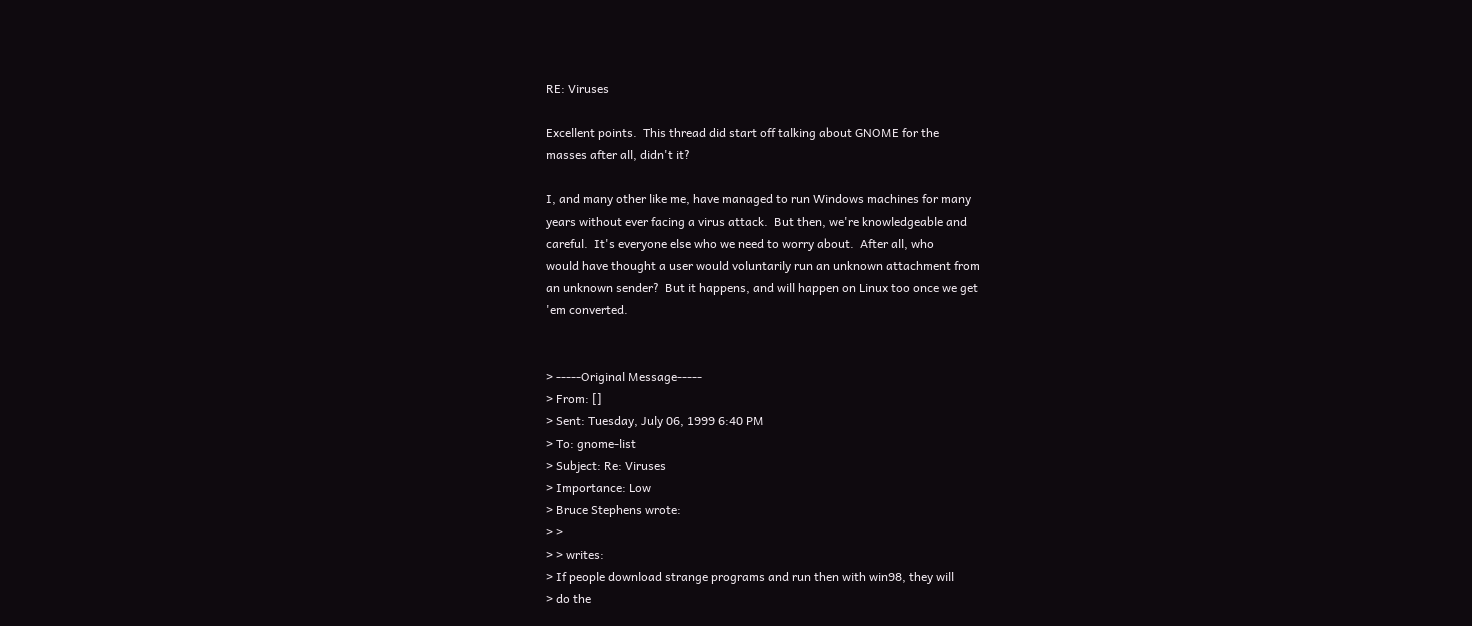RE: Viruses

Excellent points.  This thread did start off talking about GNOME for the
masses after all, didn't it?

I, and many other like me, have managed to run Windows machines for many
years without ever facing a virus attack.  But then, we're knowledgeable and
careful.  It's everyone else who we need to worry about.  After all, who
would have thought a user would voluntarily run an unknown attachment from
an unknown sender?  But it happens, and will happen on Linux too once we get
'em converted.


> -----Original Message-----
> From: []
> Sent: Tuesday, July 06, 1999 6:40 PM
> To: gnome-list
> Subject: Re: Viruses
> Importance: Low
> Bruce Stephens wrote:
> >
> > writes:
> If people download strange programs and run then with win98, they will
> do the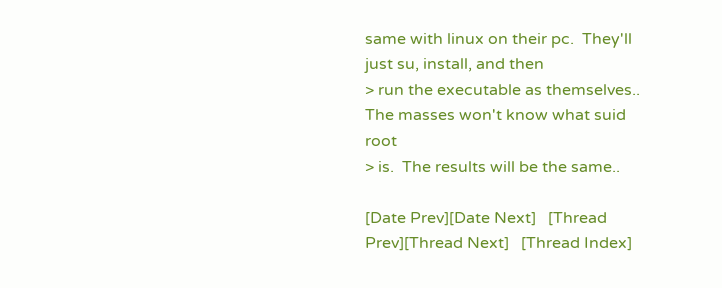same with linux on their pc.  They'll just su, install, and then
> run the executable as themselves..  The masses won't know what suid root
> is.  The results will be the same..

[Date Prev][Date Next]   [Thread Prev][Thread Next]   [Thread Index]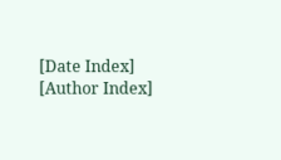[Date Index] [Author Index]